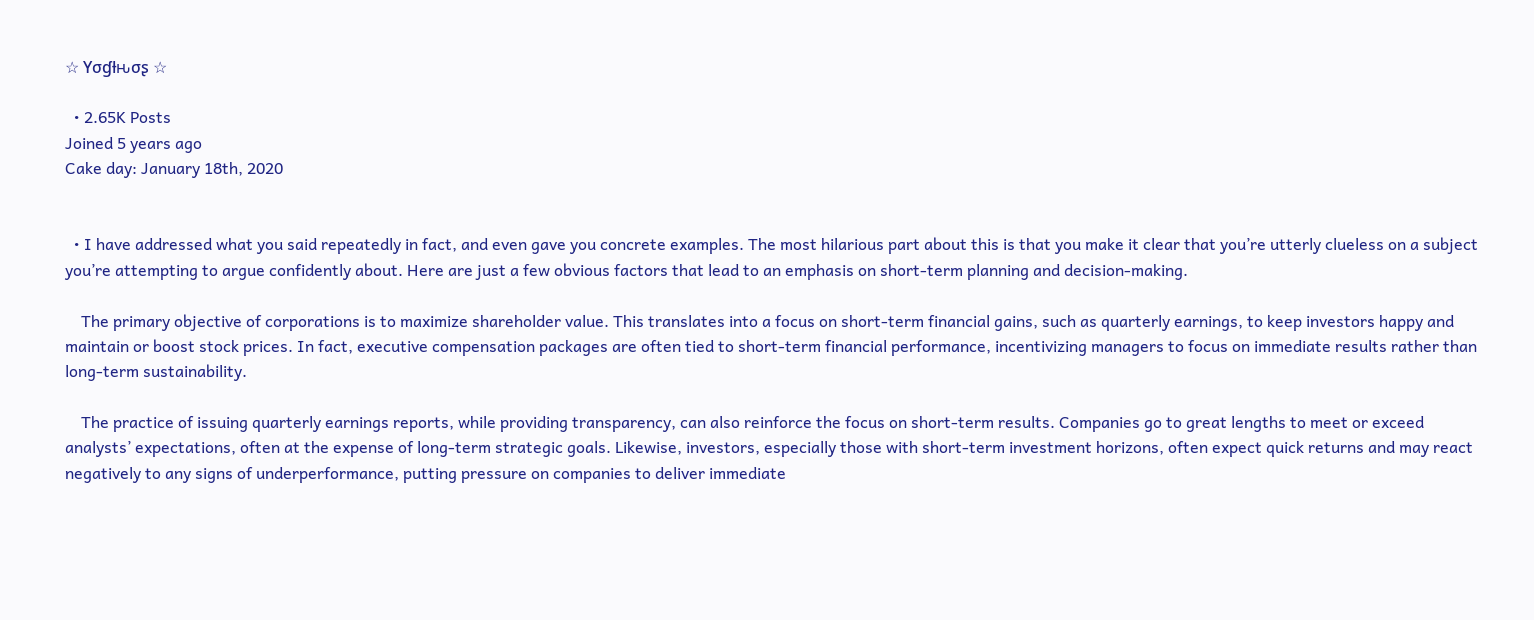☆ Yσɠƚԋσʂ ☆

  • 2.65K Posts
Joined 5 years ago
Cake day: January 18th, 2020


  • I have addressed what you said repeatedly in fact, and even gave you concrete examples. The most hilarious part about this is that you make it clear that you’re utterly clueless on a subject you’re attempting to argue confidently about. Here are just a few obvious factors that lead to an emphasis on short-term planning and decision-making.

    The primary objective of corporations is to maximize shareholder value. This translates into a focus on short-term financial gains, such as quarterly earnings, to keep investors happy and maintain or boost stock prices. In fact, executive compensation packages are often tied to short-term financial performance, incentivizing managers to focus on immediate results rather than long-term sustainability.

    The practice of issuing quarterly earnings reports, while providing transparency, can also reinforce the focus on short-term results. Companies go to great lengths to meet or exceed analysts’ expectations, often at the expense of long-term strategic goals. Likewise, investors, especially those with short-term investment horizons, often expect quick returns and may react negatively to any signs of underperformance, putting pressure on companies to deliver immediate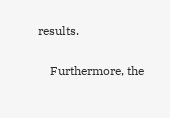results.

    Furthermore, the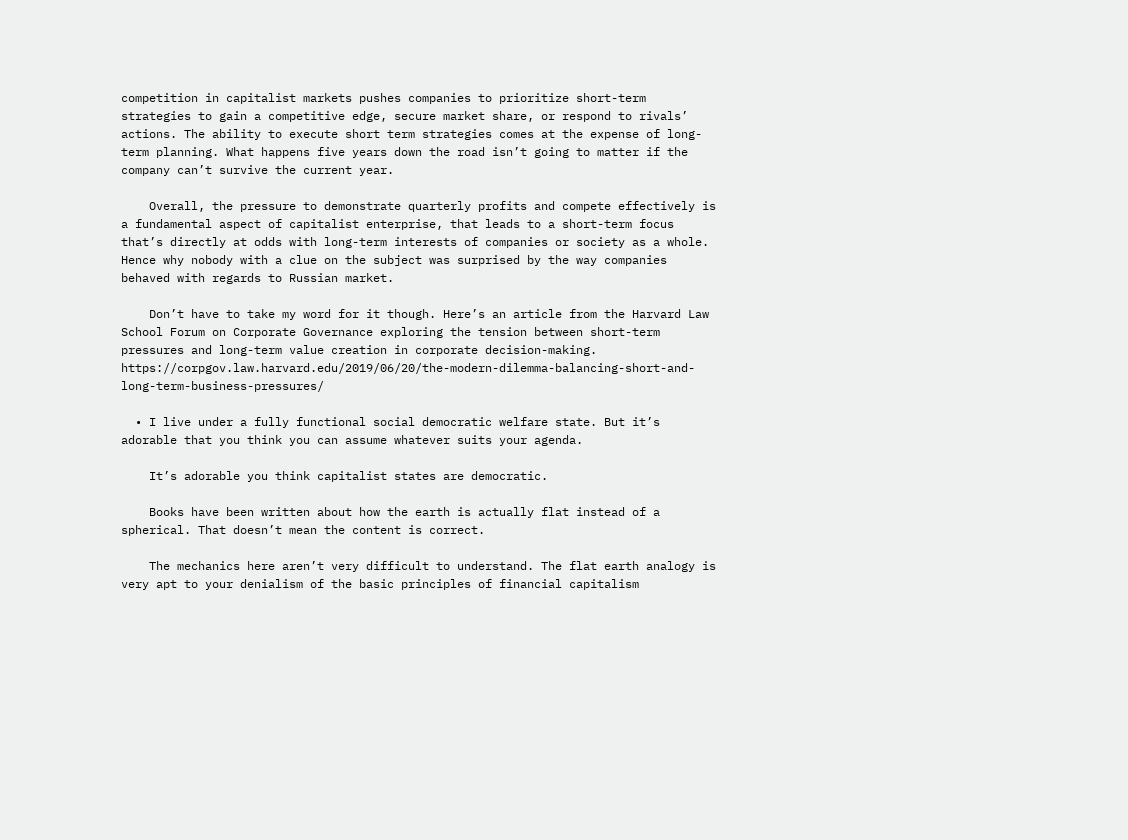competition in capitalist markets pushes companies to prioritize short-term strategies to gain a competitive edge, secure market share, or respond to rivals’ actions. The ability to execute short term strategies comes at the expense of long-term planning. What happens five years down the road isn’t going to matter if the company can’t survive the current year.

    Overall, the pressure to demonstrate quarterly profits and compete effectively is a fundamental aspect of capitalist enterprise, that leads to a short-term focus that’s directly at odds with long-term interests of companies or society as a whole. Hence why nobody with a clue on the subject was surprised by the way companies behaved with regards to Russian market.

    Don’t have to take my word for it though. Here’s an article from the Harvard Law School Forum on Corporate Governance exploring the tension between short-term pressures and long-term value creation in corporate decision-making. https://corpgov.law.harvard.edu/2019/06/20/the-modern-dilemma-balancing-short-and-long-term-business-pressures/

  • I live under a fully functional social democratic welfare state. But it’s adorable that you think you can assume whatever suits your agenda.

    It’s adorable you think capitalist states are democratic.

    Books have been written about how the earth is actually flat instead of a spherical. That doesn’t mean the content is correct.

    The mechanics here aren’t very difficult to understand. The flat earth analogy is very apt to your denialism of the basic principles of financial capitalism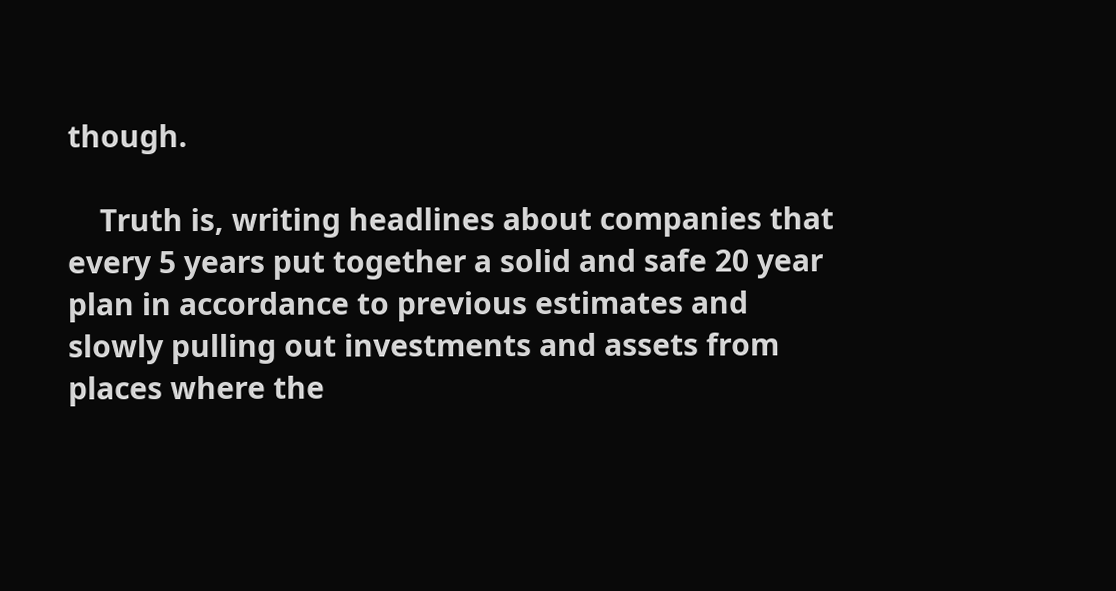though.

    Truth is, writing headlines about companies that every 5 years put together a solid and safe 20 year plan in accordance to previous estimates and slowly pulling out investments and assets from places where the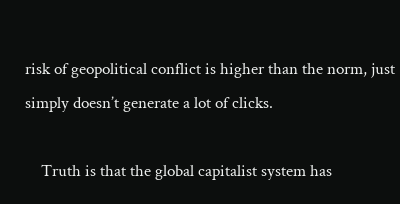risk of geopolitical conflict is higher than the norm, just simply doesn’t generate a lot of clicks.

    Truth is that the global capitalist system has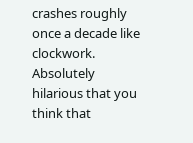crashes roughly once a decade like clockwork. Absolutely hilarious that you think that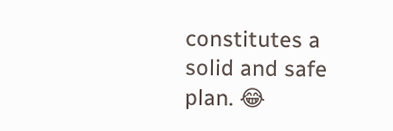constitutes a solid and safe plan. 😂